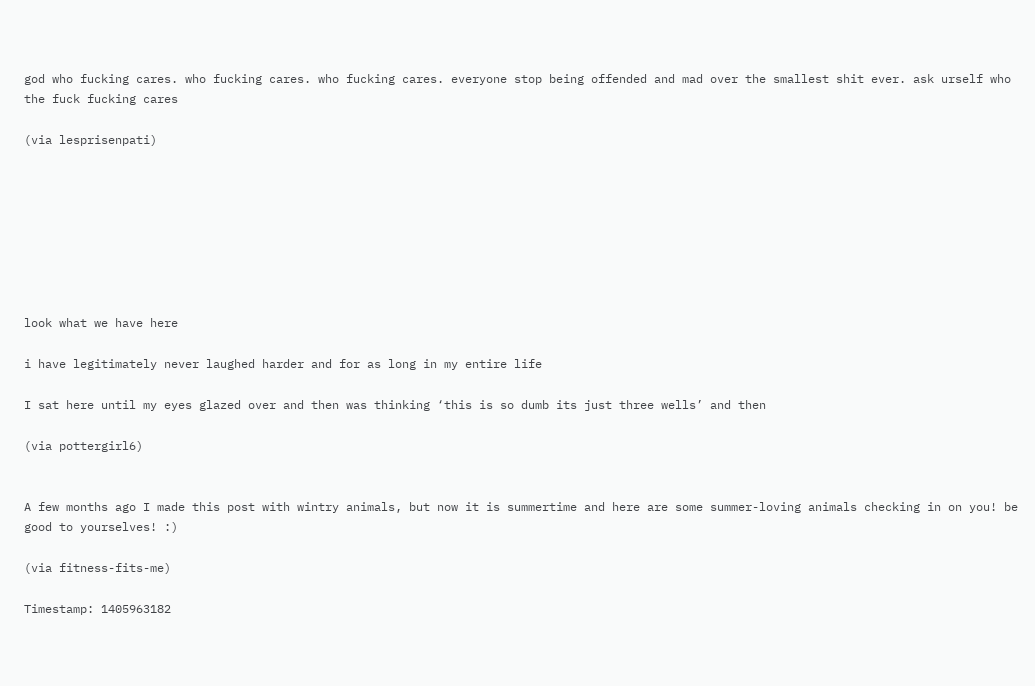god who fucking cares. who fucking cares. who fucking cares. everyone stop being offended and mad over the smallest shit ever. ask urself who the fuck fucking cares

(via lesprisenpati)








look what we have here

i have legitimately never laughed harder and for as long in my entire life

I sat here until my eyes glazed over and then was thinking ‘this is so dumb its just three wells’ and then

(via pottergirl6)


A few months ago I made this post with wintry animals, but now it is summertime and here are some summer-loving animals checking in on you! be good to yourselves! :)

(via fitness-fits-me)

Timestamp: 1405963182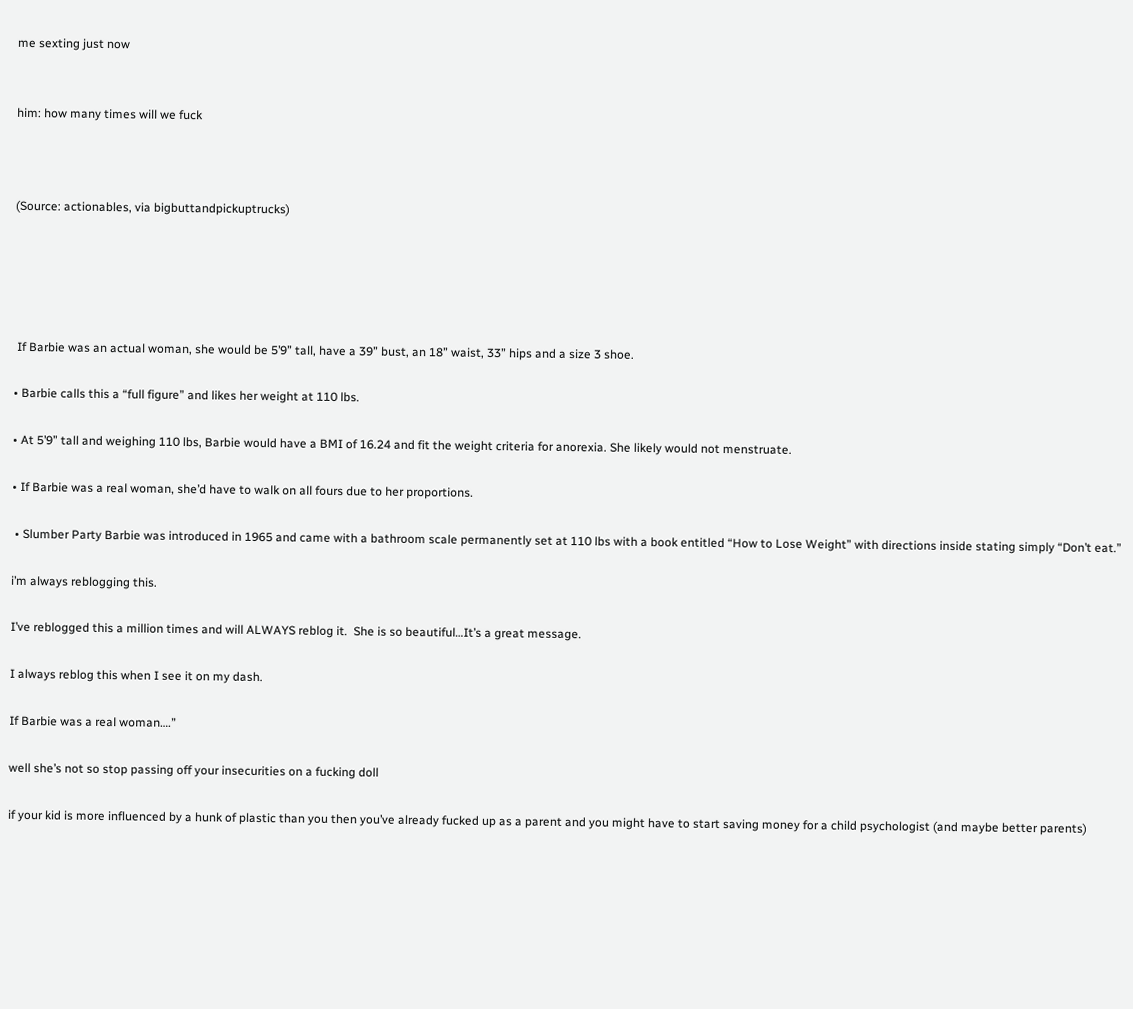me sexting just now


him: how many times will we fuck



(Source: actionables, via bigbuttandpickuptrucks)





 If Barbie was an actual woman, she would be 5’9” tall, have a 39” bust, an 18” waist, 33” hips and a size 3 shoe.

• Barbie calls this a “full figure” and likes her weight at 110 lbs.

• At 5’9” tall and weighing 110 lbs, Barbie would have a BMI of 16.24 and fit the weight criteria for anorexia. She likely would not menstruate.

• If Barbie was a real woman, she’d have to walk on all fours due to her proportions.

 • Slumber Party Barbie was introduced in 1965 and came with a bathroom scale permanently set at 110 lbs with a book entitled “How to Lose Weight” with directions inside stating simply “Don’t eat.”

i’m always reblogging this.

I’ve reblogged this a million times and will ALWAYS reblog it.  She is so beautiful…It’s a great message.

I always reblog this when I see it on my dash.

If Barbie was a real woman….”

well she’s not so stop passing off your insecurities on a fucking doll

if your kid is more influenced by a hunk of plastic than you then you’ve already fucked up as a parent and you might have to start saving money for a child psychologist (and maybe better parents)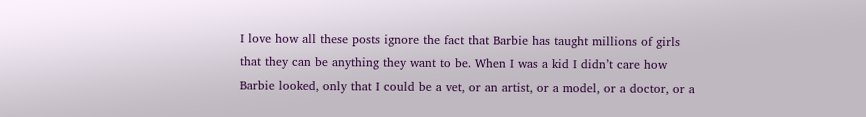I love how all these posts ignore the fact that Barbie has taught millions of girls that they can be anything they want to be. When I was a kid I didn’t care how Barbie looked, only that I could be a vet, or an artist, or a model, or a doctor, or a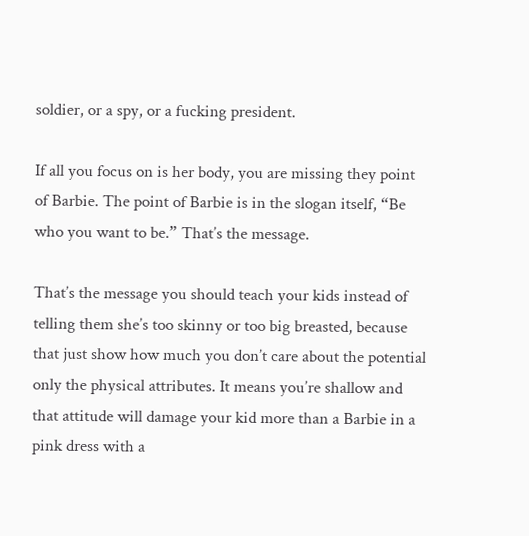soldier, or a spy, or a fucking president.

If all you focus on is her body, you are missing they point of Barbie. The point of Barbie is in the slogan itself, “Be who you want to be.” That’s the message.

That’s the message you should teach your kids instead of telling them she’s too skinny or too big breasted, because that just show how much you don’t care about the potential only the physical attributes. It means you’re shallow and that attitude will damage your kid more than a Barbie in a pink dress with a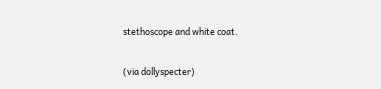stethoscope and white coat.

(via dollyspecter)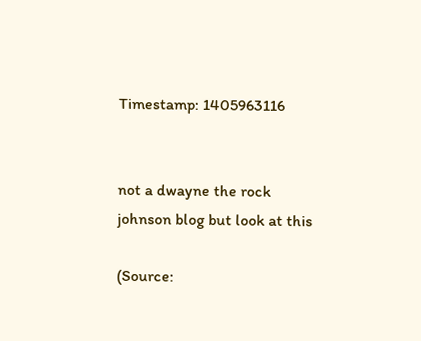Timestamp: 1405963116


not a dwayne the rock johnson blog but look at this

(Source: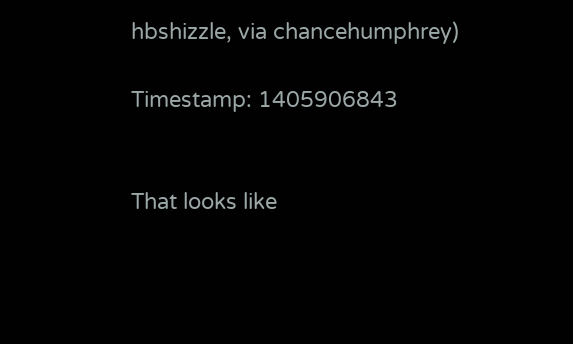hbshizzle, via chancehumphrey)

Timestamp: 1405906843


That looks like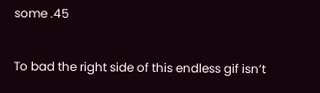some .45

To bad the right side of this endless gif isn’t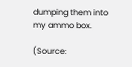dumping them into my ammo box.

(Source: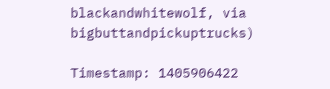blackandwhitewolf, via bigbuttandpickuptrucks)

Timestamp: 1405906422